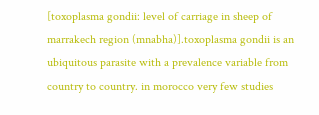[toxoplasma gondii: level of carriage in sheep of marrakech region (mnabha)].toxoplasma gondii is an ubiquitous parasite with a prevalence variable from country to country. in morocco very few studies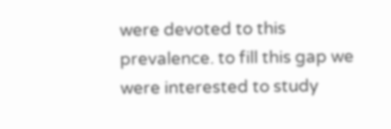were devoted to this prevalence. to fill this gap we were interested to study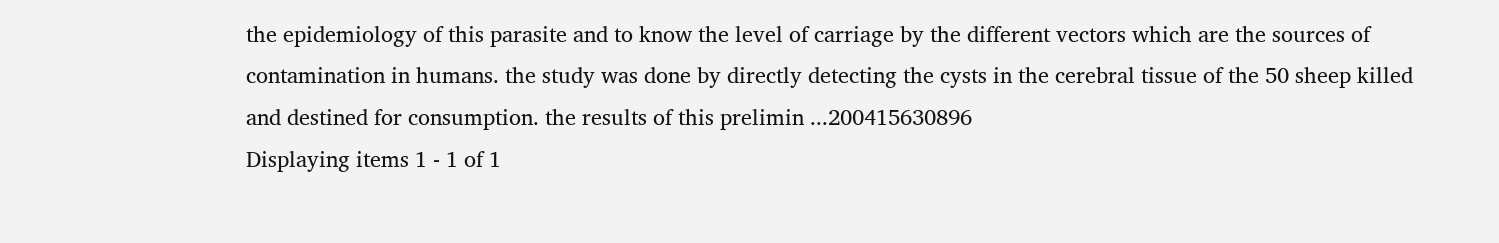the epidemiology of this parasite and to know the level of carriage by the different vectors which are the sources of contamination in humans. the study was done by directly detecting the cysts in the cerebral tissue of the 50 sheep killed and destined for consumption. the results of this prelimin ...200415630896
Displaying items 1 - 1 of 1